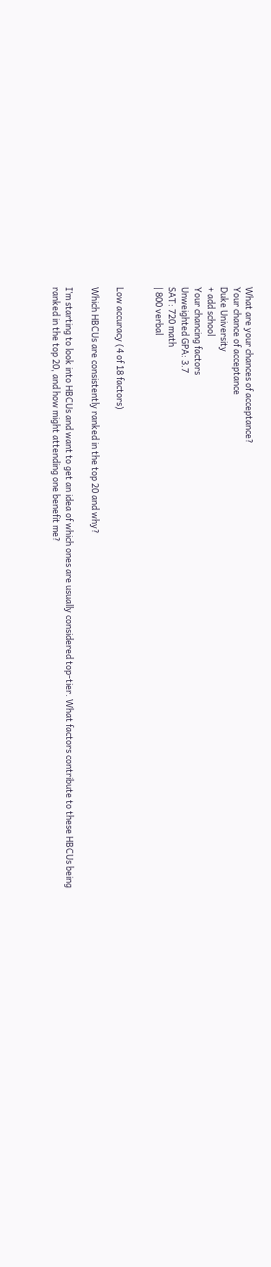What are your chances of acceptance?
Your chance of acceptance
Duke University
+ add school
Your chancing factors
Unweighted GPA: 3.7
SAT: 720 math
| 800 verbal


Low accuracy (4 of 18 factors)

Which HBCUs are consistently ranked in the top 20 and why?

I’m starting to look into HBCUs and want to get an idea of which ones are usually considered top-tier. What factors contribute to these HBCUs being ranked in the top 20, and how might attending one benefit me?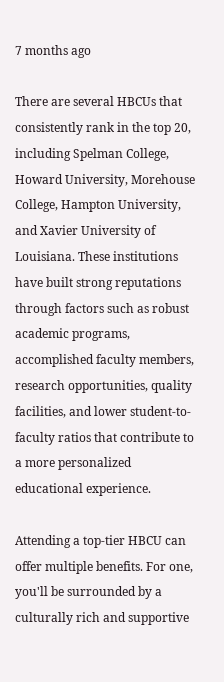7 months ago

There are several HBCUs that consistently rank in the top 20, including Spelman College, Howard University, Morehouse College, Hampton University, and Xavier University of Louisiana. These institutions have built strong reputations through factors such as robust academic programs, accomplished faculty members, research opportunities, quality facilities, and lower student-to-faculty ratios that contribute to a more personalized educational experience.

Attending a top-tier HBCU can offer multiple benefits. For one, you'll be surrounded by a culturally rich and supportive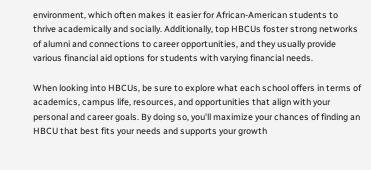environment, which often makes it easier for African-American students to thrive academically and socially. Additionally, top HBCUs foster strong networks of alumni and connections to career opportunities, and they usually provide various financial aid options for students with varying financial needs.

When looking into HBCUs, be sure to explore what each school offers in terms of academics, campus life, resources, and opportunities that align with your personal and career goals. By doing so, you'll maximize your chances of finding an HBCU that best fits your needs and supports your growth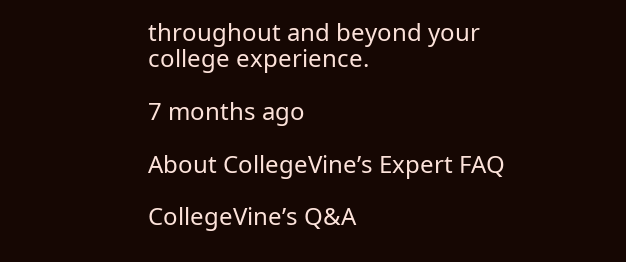throughout and beyond your college experience.

7 months ago

About CollegeVine’s Expert FAQ

CollegeVine’s Q&A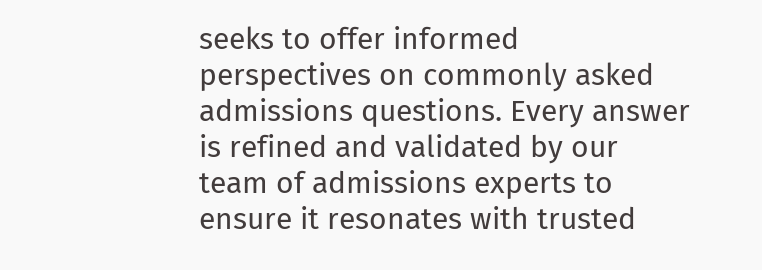seeks to offer informed perspectives on commonly asked admissions questions. Every answer is refined and validated by our team of admissions experts to ensure it resonates with trusted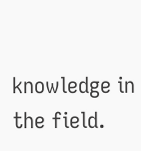knowledge in the field.